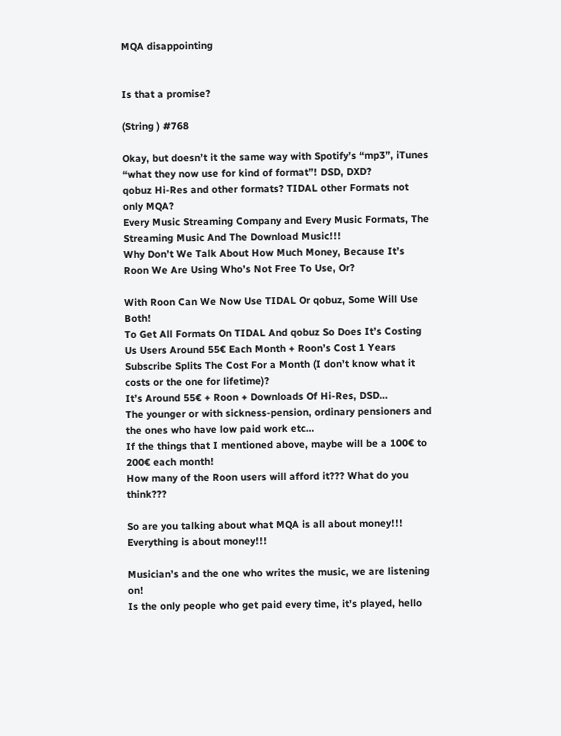MQA disappointing


Is that a promise?

(String ) #768

Okay, but doesn’t it the same way with Spotify’s “mp3”, iTunes “what they now use for kind of format”! DSD, DXD?
qobuz Hi-Res and other formats? TIDAL other Formats not only MQA?
Every Music Streaming Company and Every Music Formats, The Streaming Music And The Download Music!!!
Why Don’t We Talk About How Much Money, Because It’s Roon We Are Using Who’s Not Free To Use, Or?

With Roon Can We Now Use TIDAL Or qobuz, Some Will Use Both!
To Get All Formats On TIDAL And qobuz So Does It’s Costing Us Users Around 55€ Each Month + Roon’s Cost 1 Years Subscribe Splits The Cost For a Month (I don’t know what it costs or the one for lifetime)?
It’s Around 55€ + Roon + Downloads Of Hi-Res, DSD…
The younger or with sickness-pension, ordinary pensioners and the ones who have low paid work etc…
If the things that I mentioned above, maybe will be a 100€ to 200€ each month!
How many of the Roon users will afford it??? What do you think???

So are you talking about what MQA is all about money!!!
Everything is about money!!!

Musician’s and the one who writes the music, we are listening on!
Is the only people who get paid every time, it’s played, hello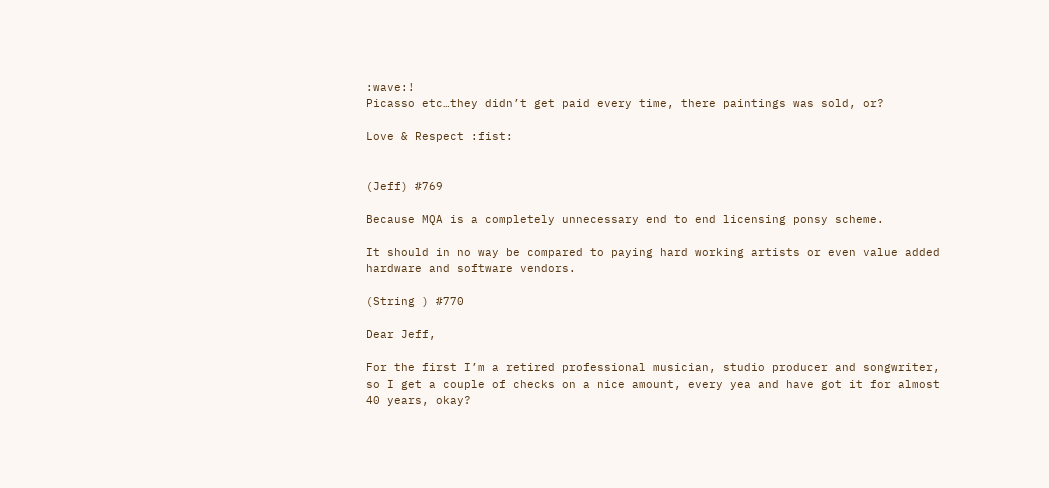:wave:!
Picasso etc…they didn’t get paid every time, there paintings was sold, or?

Love & Respect :fist:


(Jeff) #769

Because MQA is a completely unnecessary end to end licensing ponsy scheme.

It should in no way be compared to paying hard working artists or even value added hardware and software vendors.

(String ) #770

Dear Jeff,

For the first I’m a retired professional musician, studio producer and songwriter, so I get a couple of checks on a nice amount, every yea and have got it for almost 40 years, okay?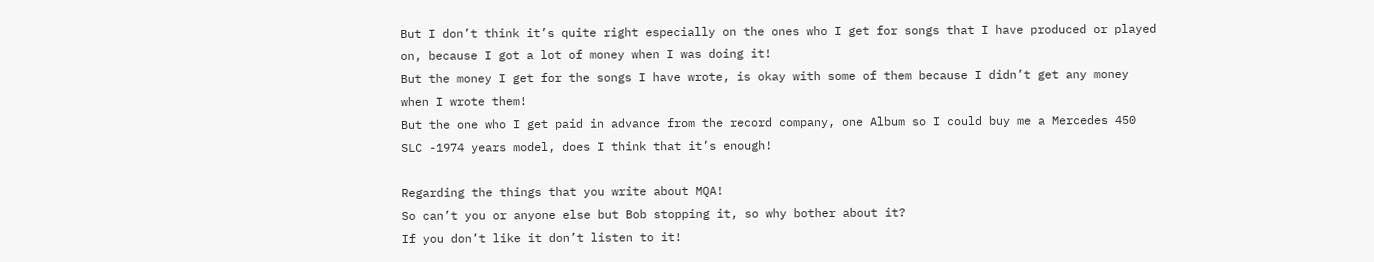But I don’t think it’s quite right especially on the ones who I get for songs that I have produced or played on, because I got a lot of money when I was doing it!
But the money I get for the songs I have wrote, is okay with some of them because I didn’t get any money when I wrote them!
But the one who I get paid in advance from the record company, one Album so I could buy me a Mercedes 450 SLC -1974 years model, does I think that it’s enough!

Regarding the things that you write about MQA!
So can’t you or anyone else but Bob stopping it, so why bother about it?
If you don’t like it don’t listen to it!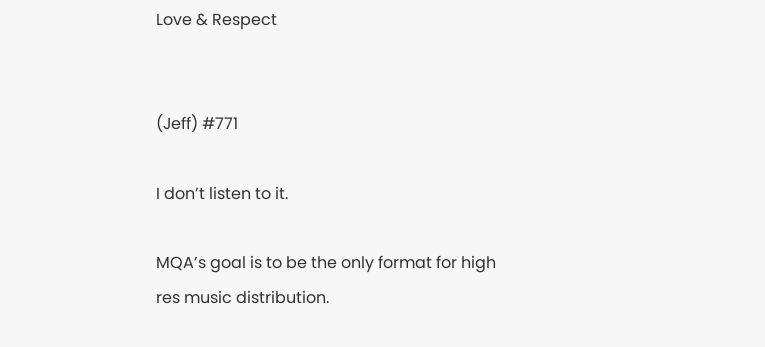Love & Respect


(Jeff) #771

I don’t listen to it.

MQA’s goal is to be the only format for high res music distribution.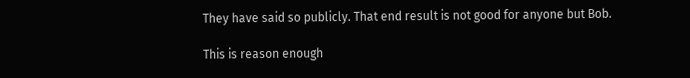They have said so publicly. That end result is not good for anyone but Bob.

This is reason enough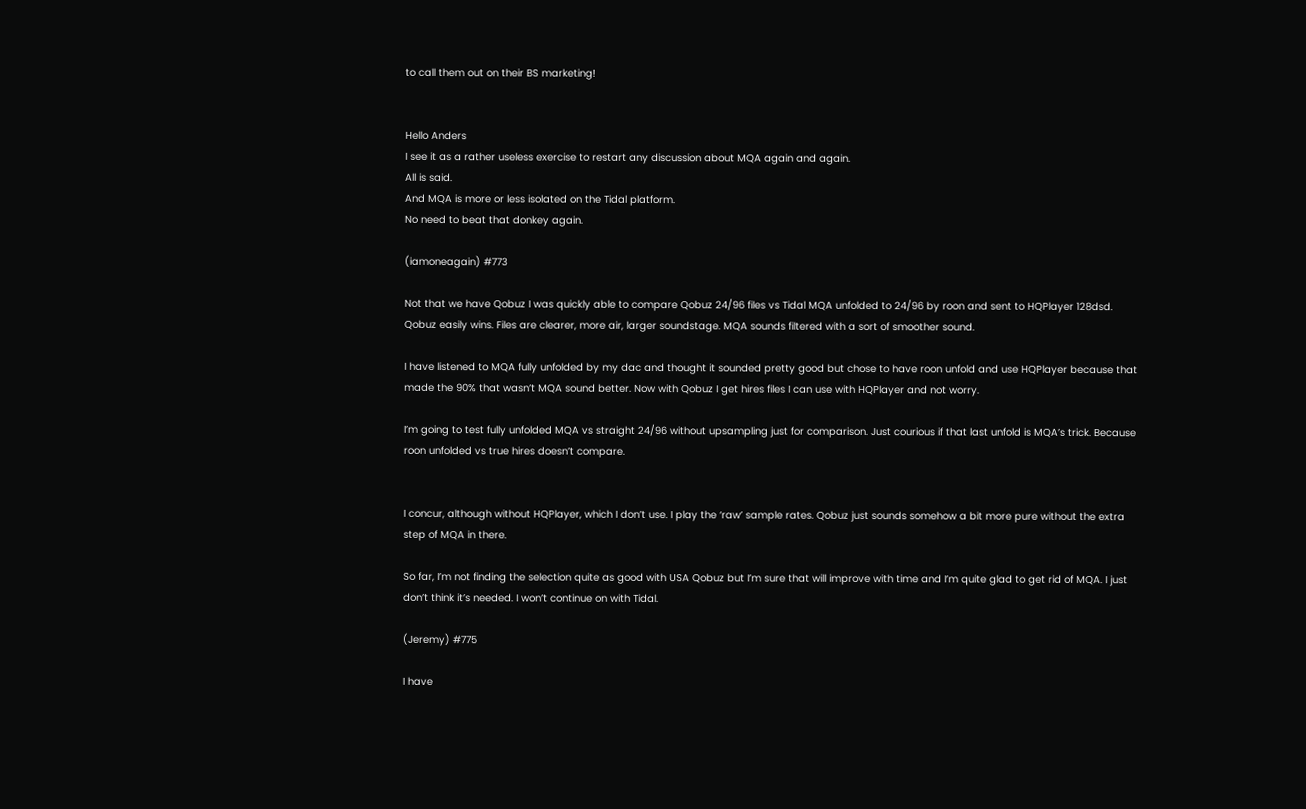to call them out on their BS marketing!


Hello Anders
I see it as a rather useless exercise to restart any discussion about MQA again and again.
All is said.
And MQA is more or less isolated on the Tidal platform.
No need to beat that donkey again.

(iamoneagain) #773

Not that we have Qobuz I was quickly able to compare Qobuz 24/96 files vs Tidal MQA unfolded to 24/96 by roon and sent to HQPlayer 128dsd. Qobuz easily wins. Files are clearer, more air, larger soundstage. MQA sounds filtered with a sort of smoother sound.

I have listened to MQA fully unfolded by my dac and thought it sounded pretty good but chose to have roon unfold and use HQPlayer because that made the 90% that wasn’t MQA sound better. Now with Qobuz I get hires files I can use with HQPlayer and not worry.

I’m going to test fully unfolded MQA vs straight 24/96 without upsampling just for comparison. Just courious if that last unfold is MQA’s trick. Because roon unfolded vs true hires doesn’t compare.


I concur, although without HQPlayer, which I don’t use. I play the ‘raw’ sample rates. Qobuz just sounds somehow a bit more pure without the extra step of MQA in there.

So far, I’m not finding the selection quite as good with USA Qobuz but I’m sure that will improve with time and I’m quite glad to get rid of MQA. I just don’t think it’s needed. I won’t continue on with Tidal.

(Jeremy) #775

I have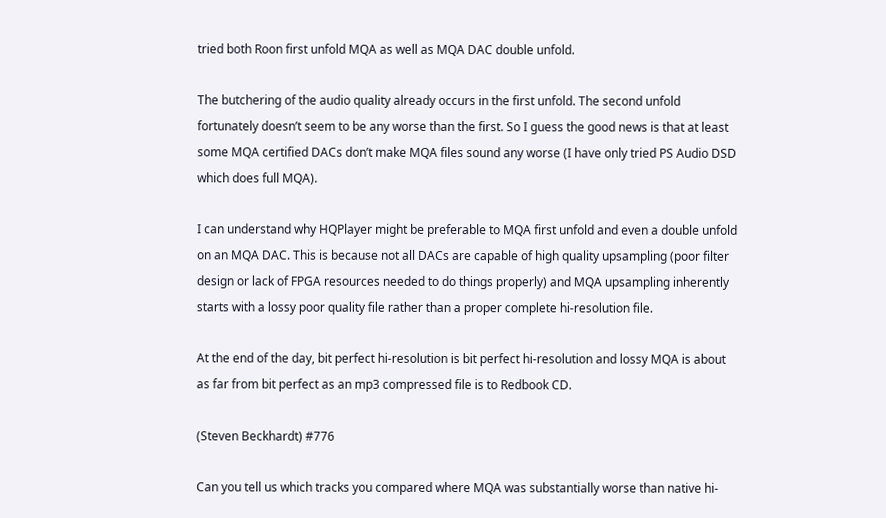tried both Roon first unfold MQA as well as MQA DAC double unfold.

The butchering of the audio quality already occurs in the first unfold. The second unfold fortunately doesn’t seem to be any worse than the first. So I guess the good news is that at least some MQA certified DACs don’t make MQA files sound any worse (I have only tried PS Audio DSD which does full MQA).

I can understand why HQPlayer might be preferable to MQA first unfold and even a double unfold on an MQA DAC. This is because not all DACs are capable of high quality upsampling (poor filter design or lack of FPGA resources needed to do things properly) and MQA upsampling inherently starts with a lossy poor quality file rather than a proper complete hi-resolution file.

At the end of the day, bit perfect hi-resolution is bit perfect hi-resolution and lossy MQA is about as far from bit perfect as an mp3 compressed file is to Redbook CD.

(Steven Beckhardt) #776

Can you tell us which tracks you compared where MQA was substantially worse than native hi-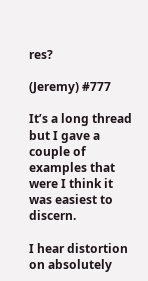res?

(Jeremy) #777

It’s a long thread but I gave a couple of examples that were I think it was easiest to discern.

I hear distortion on absolutely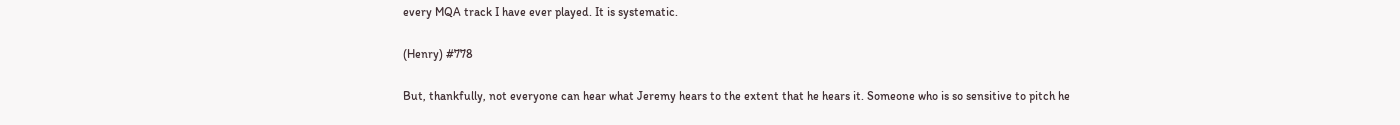every MQA track I have ever played. It is systematic.

(Henry) #778

But, thankfully, not everyone can hear what Jeremy hears to the extent that he hears it. Someone who is so sensitive to pitch he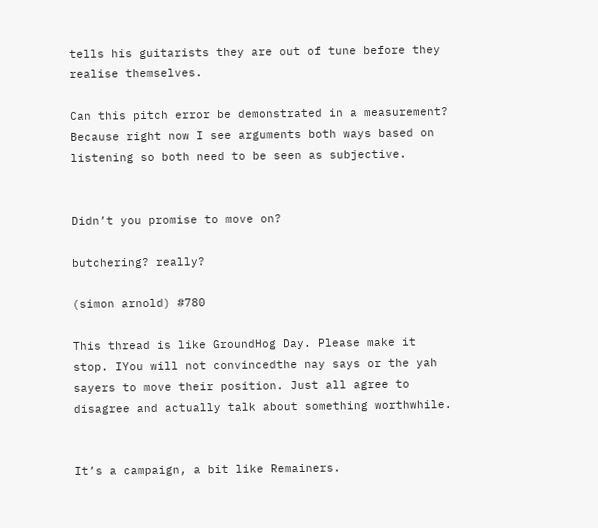tells his guitarists they are out of tune before they realise themselves.

Can this pitch error be demonstrated in a measurement? Because right now I see arguments both ways based on listening so both need to be seen as subjective.


Didn’t you promise to move on?

butchering? really?

(simon arnold) #780

This thread is like GroundHog Day. Please make it stop. IYou will not convincedthe nay says or the yah sayers to move their position. Just all agree to disagree and actually talk about something worthwhile.


It’s a campaign, a bit like Remainers.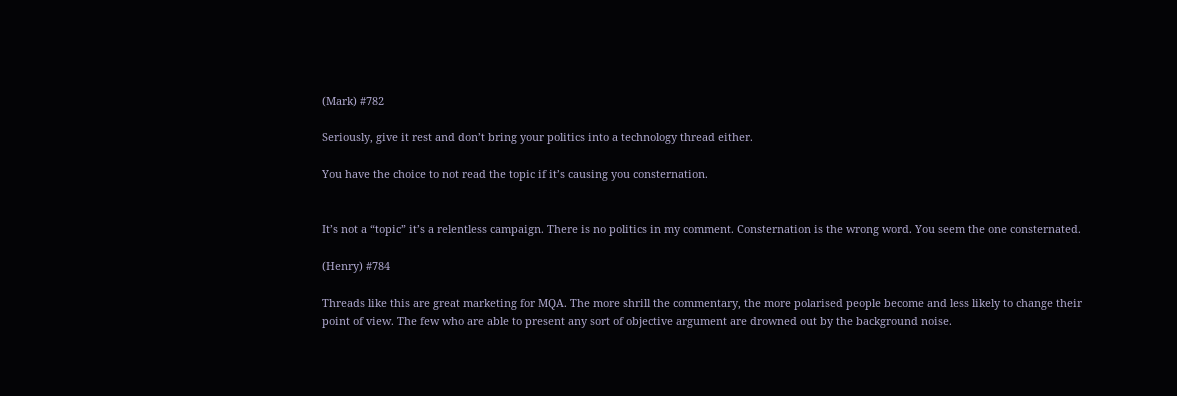(Mark) #782

Seriously, give it rest and don’t bring your politics into a technology thread either.

You have the choice to not read the topic if it’s causing you consternation.


It’s not a “topic” it’s a relentless campaign. There is no politics in my comment. Consternation is the wrong word. You seem the one consternated.

(Henry) #784

Threads like this are great marketing for MQA. The more shrill the commentary, the more polarised people become and less likely to change their point of view. The few who are able to present any sort of objective argument are drowned out by the background noise.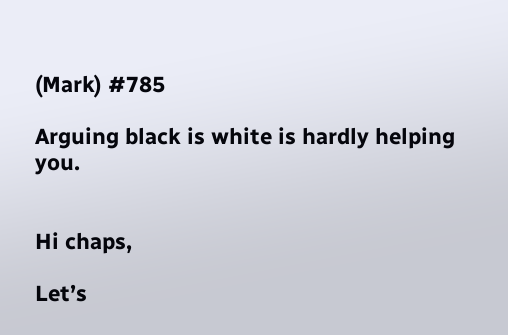(Mark) #785

Arguing black is white is hardly helping you.


Hi chaps,

Let’s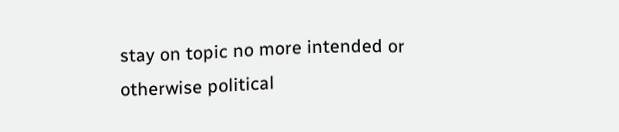stay on topic no more intended or otherwise political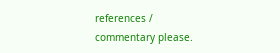references / commentary please.